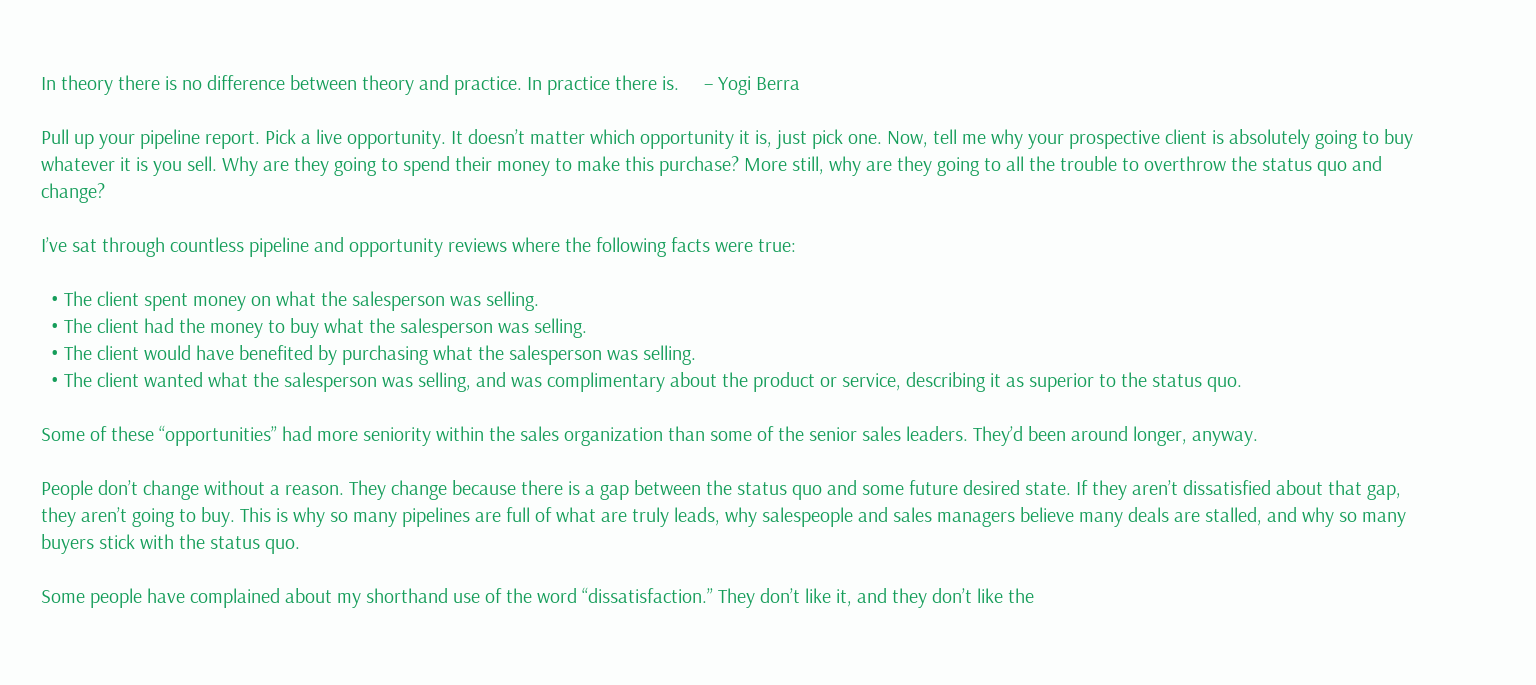In theory there is no difference between theory and practice. In practice there is.     – Yogi Berra

Pull up your pipeline report. Pick a live opportunity. It doesn’t matter which opportunity it is, just pick one. Now, tell me why your prospective client is absolutely going to buy whatever it is you sell. Why are they going to spend their money to make this purchase? More still, why are they going to all the trouble to overthrow the status quo and change?

I’ve sat through countless pipeline and opportunity reviews where the following facts were true:

  • The client spent money on what the salesperson was selling.
  • The client had the money to buy what the salesperson was selling.
  • The client would have benefited by purchasing what the salesperson was selling.
  • The client wanted what the salesperson was selling, and was complimentary about the product or service, describing it as superior to the status quo.

Some of these “opportunities” had more seniority within the sales organization than some of the senior sales leaders. They’d been around longer, anyway.

People don’t change without a reason. They change because there is a gap between the status quo and some future desired state. If they aren’t dissatisfied about that gap, they aren’t going to buy. This is why so many pipelines are full of what are truly leads, why salespeople and sales managers believe many deals are stalled, and why so many buyers stick with the status quo.

Some people have complained about my shorthand use of the word “dissatisfaction.” They don’t like it, and they don’t like the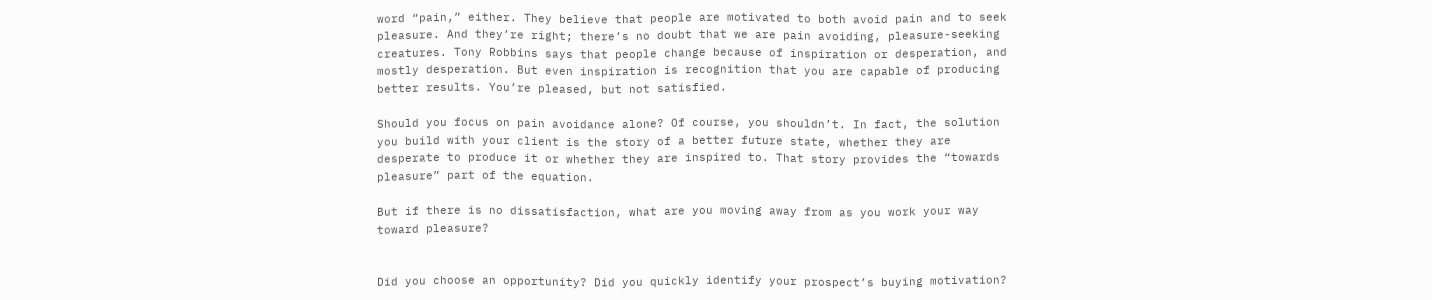word “pain,” either. They believe that people are motivated to both avoid pain and to seek pleasure. And they’re right; there’s no doubt that we are pain avoiding, pleasure-seeking creatures. Tony Robbins says that people change because of inspiration or desperation, and mostly desperation. But even inspiration is recognition that you are capable of producing better results. You’re pleased, but not satisfied.

Should you focus on pain avoidance alone? Of course, you shouldn’t. In fact, the solution you build with your client is the story of a better future state, whether they are desperate to produce it or whether they are inspired to. That story provides the “towards pleasure” part of the equation.

But if there is no dissatisfaction, what are you moving away from as you work your way toward pleasure?


Did you choose an opportunity? Did you quickly identify your prospect’s buying motivation?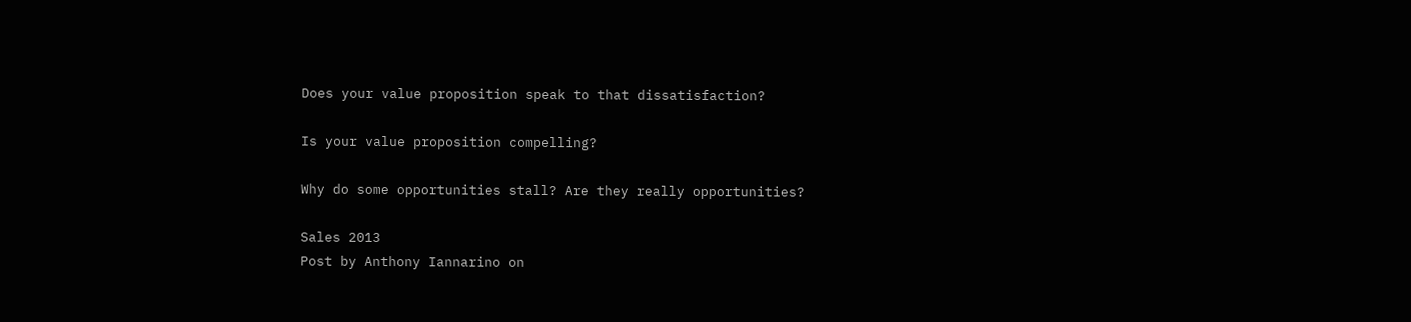Does your value proposition speak to that dissatisfaction?

Is your value proposition compelling?

Why do some opportunities stall? Are they really opportunities?

Sales 2013
Post by Anthony Iannarino on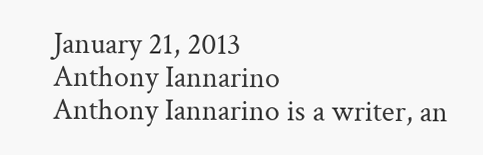January 21, 2013
Anthony Iannarino
Anthony Iannarino is a writer, an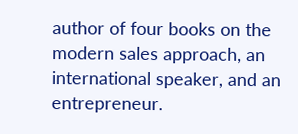author of four books on the modern sales approach, an international speaker, and an entrepreneur.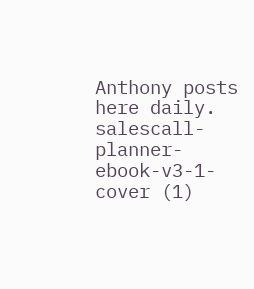Anthony posts here daily.
salescall-planner-ebook-v3-1-cover (1)